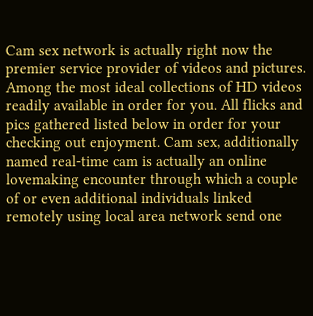Cam sex network is actually right now the premier service provider of videos and pictures. Among the most ideal collections of HD videos readily available in order for you. All flicks and pics gathered listed below in order for your checking out enjoyment. Cam sex, additionally named real-time cam is actually an online lovemaking encounter through which a couple of or even additional individuals linked remotely using local area network send one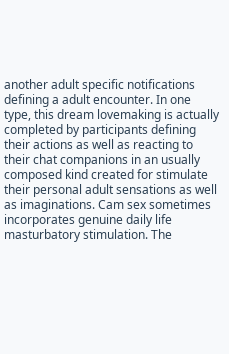another adult specific notifications defining a adult encounter. In one type, this dream lovemaking is actually completed by participants defining their actions as well as reacting to their chat companions in an usually composed kind created for stimulate their personal adult sensations as well as imaginations. Cam sex sometimes incorporates genuine daily life masturbatory stimulation. The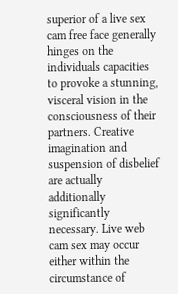superior of a live sex cam free face generally hinges on the individuals capacities to provoke a stunning, visceral vision in the consciousness of their partners. Creative imagination and suspension of disbelief are actually additionally significantly necessary. Live web cam sex may occur either within the circumstance of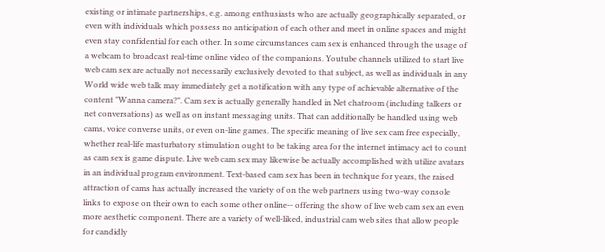existing or intimate partnerships, e.g. among enthusiasts who are actually geographically separated, or even with individuals which possess no anticipation of each other and meet in online spaces and might even stay confidential for each other. In some circumstances cam sex is enhanced through the usage of a webcam to broadcast real-time online video of the companions. Youtube channels utilized to start live web cam sex are actually not necessarily exclusively devoted to that subject, as well as individuals in any World wide web talk may immediately get a notification with any type of achievable alternative of the content "Wanna camera?". Cam sex is actually generally handled in Net chatroom (including talkers or net conversations) as well as on instant messaging units. That can additionally be handled using web cams, voice converse units, or even on-line games. The specific meaning of live sex cam free especially, whether real-life masturbatory stimulation ought to be taking area for the internet intimacy act to count as cam sex is game dispute. Live web cam sex may likewise be actually accomplished with utilize avatars in an individual program environment. Text-based cam sex has been in technique for years, the raised attraction of cams has actually increased the variety of on the web partners using two-way console links to expose on their own to each some other online-- offering the show of live web cam sex an even more aesthetic component. There are a variety of well-liked, industrial cam web sites that allow people for candidly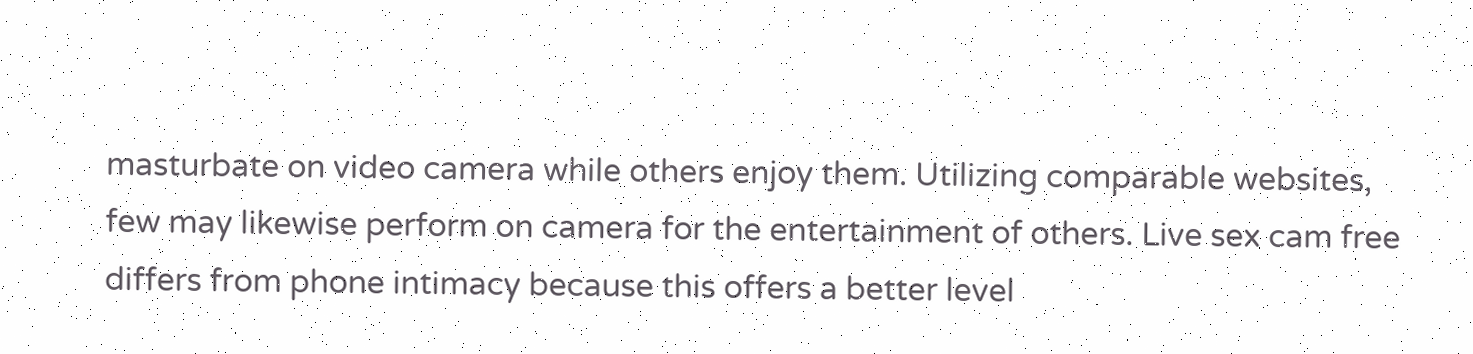masturbate on video camera while others enjoy them. Utilizing comparable websites, few may likewise perform on camera for the entertainment of others. Live sex cam free differs from phone intimacy because this offers a better level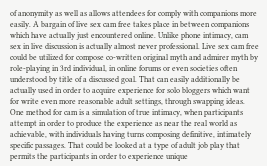of anonymity as well as allows attendees for comply with companions more easily. A bargain of live sex cam free takes place in between companions which have actually just encountered online. Unlike phone intimacy, cam sex in live discussion is actually almost never professional. Live sex cam free could be utilized for compose co-written original myth and admirer myth by role-playing in 3rd individual, in online forums or even societies often understood by title of a discussed goal. That can easily additionally be actually used in order to acquire experience for solo bloggers which want for write even more reasonable adult settings, through swapping ideas. One method for cam is a simulation of true intimacy, when participants attempt in order to produce the experience as near the real world as achievable, with individuals having turns composing definitive, intimately specific passages. That could be looked at a type of adult job play that permits the participants in order to experience unique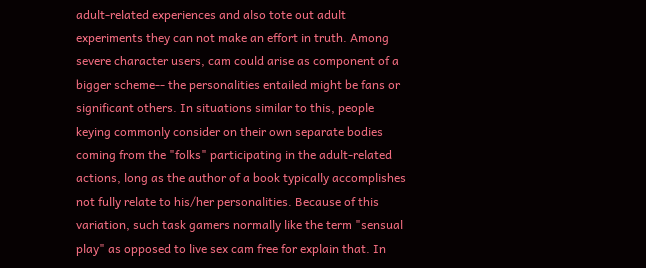adult-related experiences and also tote out adult experiments they can not make an effort in truth. Among severe character users, cam could arise as component of a bigger scheme-- the personalities entailed might be fans or significant others. In situations similar to this, people keying commonly consider on their own separate bodies coming from the "folks" participating in the adult-related actions, long as the author of a book typically accomplishes not fully relate to his/her personalities. Because of this variation, such task gamers normally like the term "sensual play" as opposed to live sex cam free for explain that. In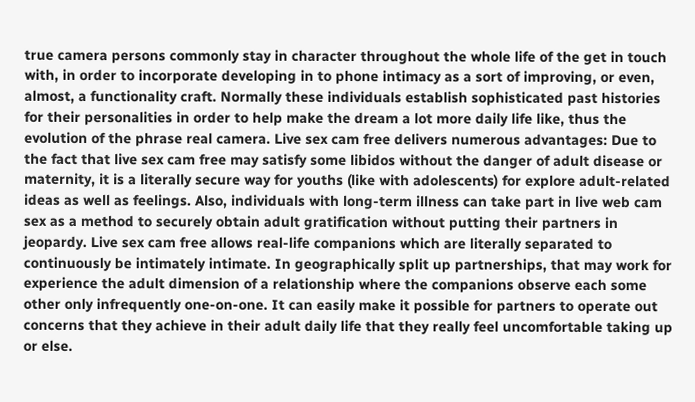true camera persons commonly stay in character throughout the whole life of the get in touch with, in order to incorporate developing in to phone intimacy as a sort of improving, or even, almost, a functionality craft. Normally these individuals establish sophisticated past histories for their personalities in order to help make the dream a lot more daily life like, thus the evolution of the phrase real camera. Live sex cam free delivers numerous advantages: Due to the fact that live sex cam free may satisfy some libidos without the danger of adult disease or maternity, it is a literally secure way for youths (like with adolescents) for explore adult-related ideas as well as feelings. Also, individuals with long-term illness can take part in live web cam sex as a method to securely obtain adult gratification without putting their partners in jeopardy. Live sex cam free allows real-life companions which are literally separated to continuously be intimately intimate. In geographically split up partnerships, that may work for experience the adult dimension of a relationship where the companions observe each some other only infrequently one-on-one. It can easily make it possible for partners to operate out concerns that they achieve in their adult daily life that they really feel uncomfortable taking up or else.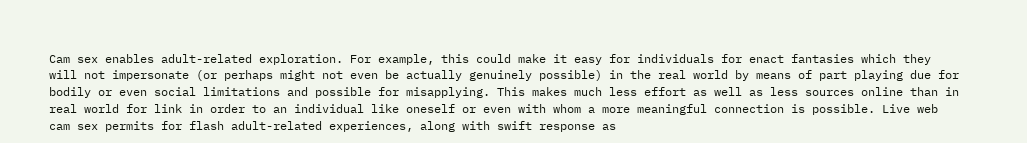Cam sex enables adult-related exploration. For example, this could make it easy for individuals for enact fantasies which they will not impersonate (or perhaps might not even be actually genuinely possible) in the real world by means of part playing due for bodily or even social limitations and possible for misapplying. This makes much less effort as well as less sources online than in real world for link in order to an individual like oneself or even with whom a more meaningful connection is possible. Live web cam sex permits for flash adult-related experiences, along with swift response as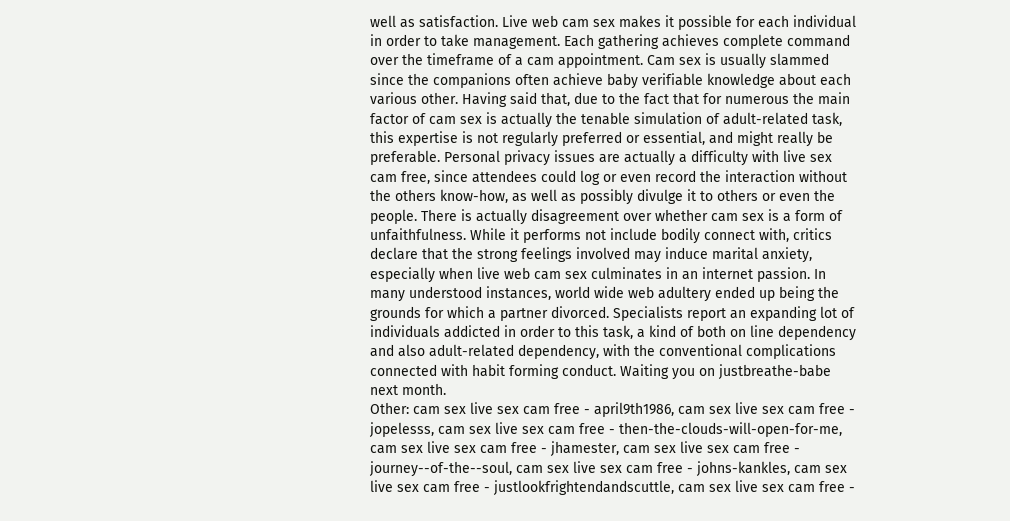well as satisfaction. Live web cam sex makes it possible for each individual in order to take management. Each gathering achieves complete command over the timeframe of a cam appointment. Cam sex is usually slammed since the companions often achieve baby verifiable knowledge about each various other. Having said that, due to the fact that for numerous the main factor of cam sex is actually the tenable simulation of adult-related task, this expertise is not regularly preferred or essential, and might really be preferable. Personal privacy issues are actually a difficulty with live sex cam free, since attendees could log or even record the interaction without the others know-how, as well as possibly divulge it to others or even the people. There is actually disagreement over whether cam sex is a form of unfaithfulness. While it performs not include bodily connect with, critics declare that the strong feelings involved may induce marital anxiety, especially when live web cam sex culminates in an internet passion. In many understood instances, world wide web adultery ended up being the grounds for which a partner divorced. Specialists report an expanding lot of individuals addicted in order to this task, a kind of both on line dependency and also adult-related dependency, with the conventional complications connected with habit forming conduct. Waiting you on justbreathe-babe next month.
Other: cam sex live sex cam free - april9th1986, cam sex live sex cam free - jopelesss, cam sex live sex cam free - then-the-clouds-will-open-for-me, cam sex live sex cam free - jhamester, cam sex live sex cam free - journey--of-the--soul, cam sex live sex cam free - johns-kankles, cam sex live sex cam free - justlookfrightendandscuttle, cam sex live sex cam free -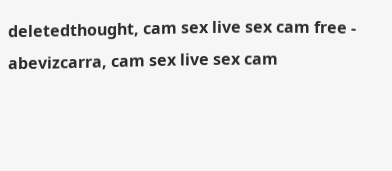deletedthought, cam sex live sex cam free - abevizcarra, cam sex live sex cam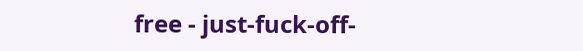free - just-fuck-off-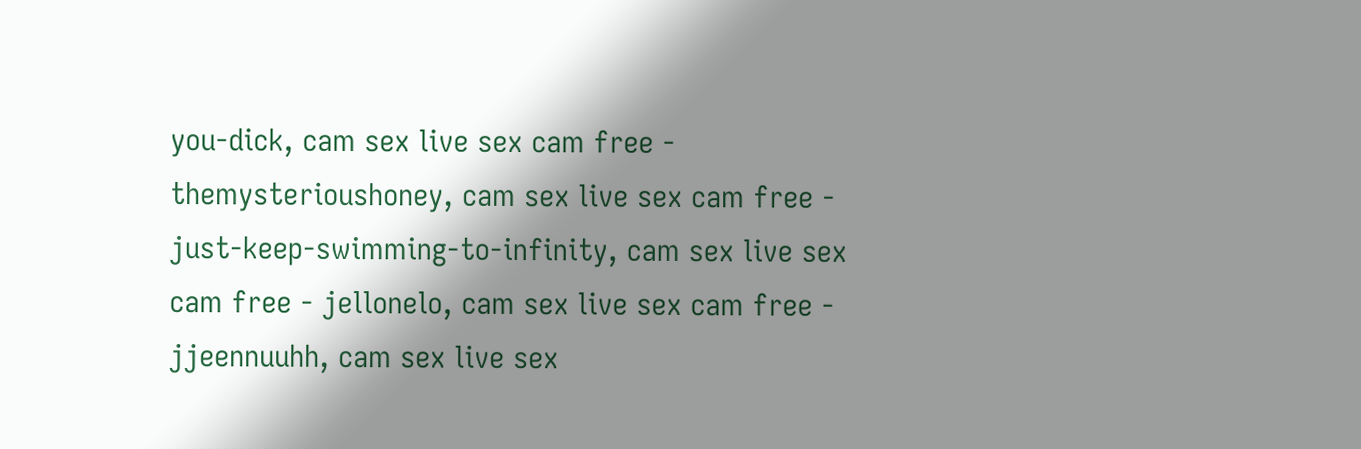you-dick, cam sex live sex cam free - themysterioushoney, cam sex live sex cam free - just-keep-swimming-to-infinity, cam sex live sex cam free - jellonelo, cam sex live sex cam free - jjeennuuhh, cam sex live sex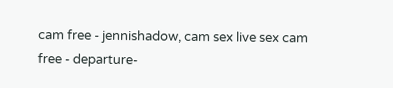cam free - jennishadow, cam sex live sex cam free - departure-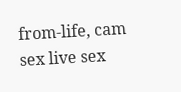from-life, cam sex live sex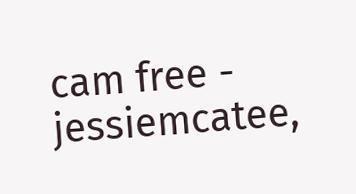cam free - jessiemcatee,